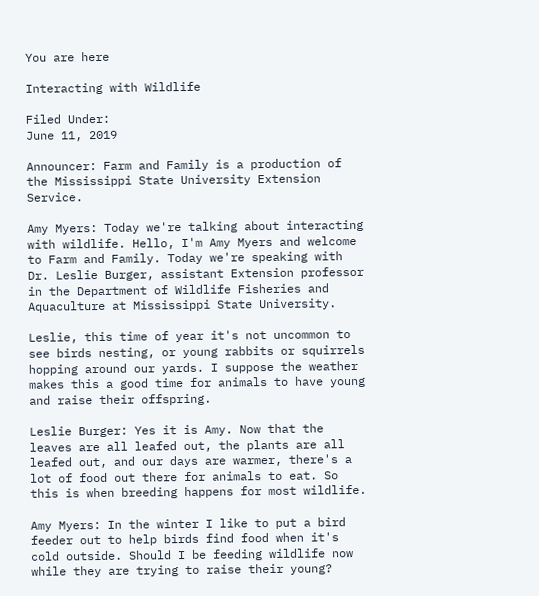You are here

Interacting with Wildlife

Filed Under:
June 11, 2019

Announcer: Farm and Family is a production of the Mississippi State University Extension Service.

Amy Myers: Today we're talking about interacting with wildlife. Hello, I'm Amy Myers and welcome to Farm and Family. Today we're speaking with Dr. Leslie Burger, assistant Extension professor in the Department of Wildlife Fisheries and Aquaculture at Mississippi State University.

Leslie, this time of year it's not uncommon to see birds nesting, or young rabbits or squirrels hopping around our yards. I suppose the weather makes this a good time for animals to have young and raise their offspring.

Leslie Burger: Yes it is Amy. Now that the leaves are all leafed out, the plants are all leafed out, and our days are warmer, there's a lot of food out there for animals to eat. So this is when breeding happens for most wildlife.

Amy Myers: In the winter I like to put a bird feeder out to help birds find food when it's cold outside. Should I be feeding wildlife now while they are trying to raise their young?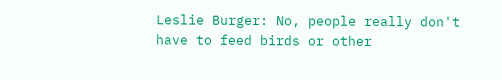Leslie Burger: No, people really don't have to feed birds or other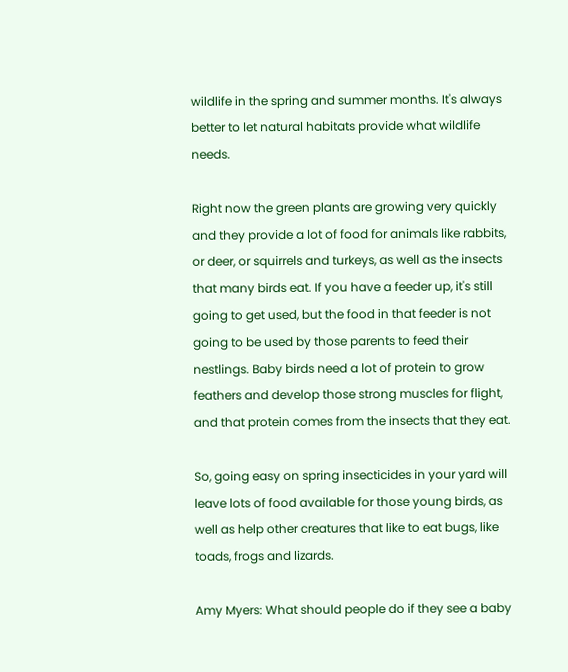wildlife in the spring and summer months. It's always better to let natural habitats provide what wildlife needs.

Right now the green plants are growing very quickly and they provide a lot of food for animals like rabbits, or deer, or squirrels and turkeys, as well as the insects that many birds eat. If you have a feeder up, it's still going to get used, but the food in that feeder is not going to be used by those parents to feed their nestlings. Baby birds need a lot of protein to grow feathers and develop those strong muscles for flight, and that protein comes from the insects that they eat.

So, going easy on spring insecticides in your yard will leave lots of food available for those young birds, as well as help other creatures that like to eat bugs, like toads, frogs and lizards.

Amy Myers: What should people do if they see a baby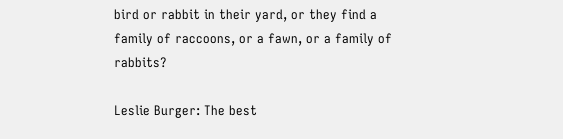bird or rabbit in their yard, or they find a family of raccoons, or a fawn, or a family of rabbits?

Leslie Burger: The best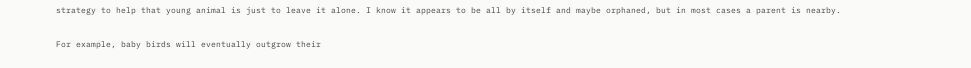strategy to help that young animal is just to leave it alone. I know it appears to be all by itself and maybe orphaned, but in most cases a parent is nearby.

For example, baby birds will eventually outgrow their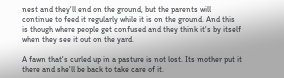nest and they'll end on the ground, but the parents will continue to feed it regularly while it is on the ground. And this is though where people get confused and they think it's by itself when they see it out on the yard.

A fawn that's curled up in a pasture is not lost. Its mother put it there and she'll be back to take care of it.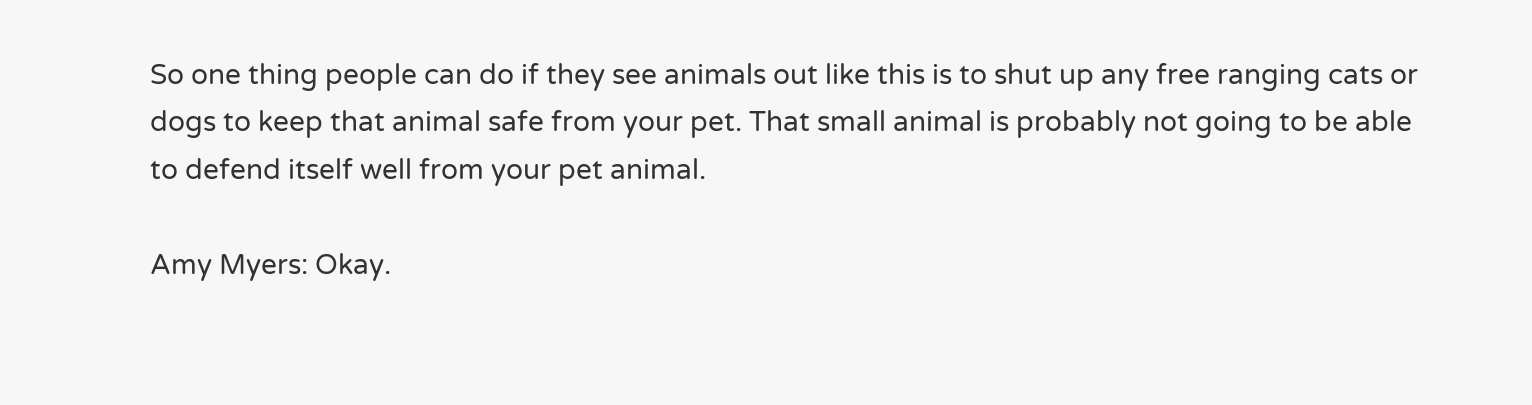So one thing people can do if they see animals out like this is to shut up any free ranging cats or dogs to keep that animal safe from your pet. That small animal is probably not going to be able to defend itself well from your pet animal.

Amy Myers: Okay.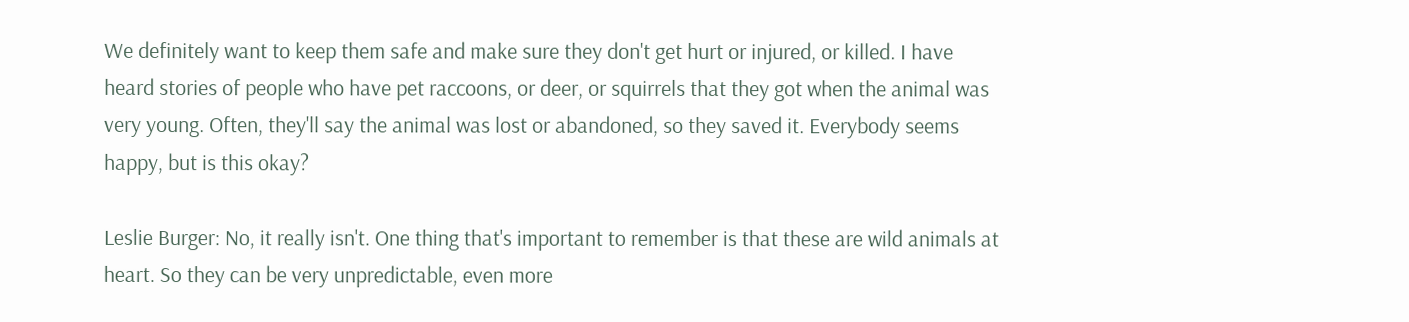We definitely want to keep them safe and make sure they don't get hurt or injured, or killed. I have heard stories of people who have pet raccoons, or deer, or squirrels that they got when the animal was very young. Often, they'll say the animal was lost or abandoned, so they saved it. Everybody seems happy, but is this okay?

Leslie Burger: No, it really isn't. One thing that's important to remember is that these are wild animals at heart. So they can be very unpredictable, even more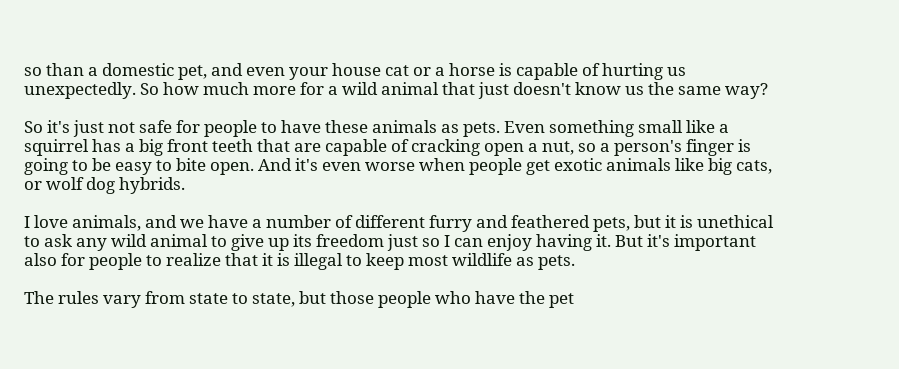so than a domestic pet, and even your house cat or a horse is capable of hurting us unexpectedly. So how much more for a wild animal that just doesn't know us the same way?

So it's just not safe for people to have these animals as pets. Even something small like a squirrel has a big front teeth that are capable of cracking open a nut, so a person's finger is going to be easy to bite open. And it's even worse when people get exotic animals like big cats, or wolf dog hybrids.

I love animals, and we have a number of different furry and feathered pets, but it is unethical to ask any wild animal to give up its freedom just so I can enjoy having it. But it's important also for people to realize that it is illegal to keep most wildlife as pets.

The rules vary from state to state, but those people who have the pet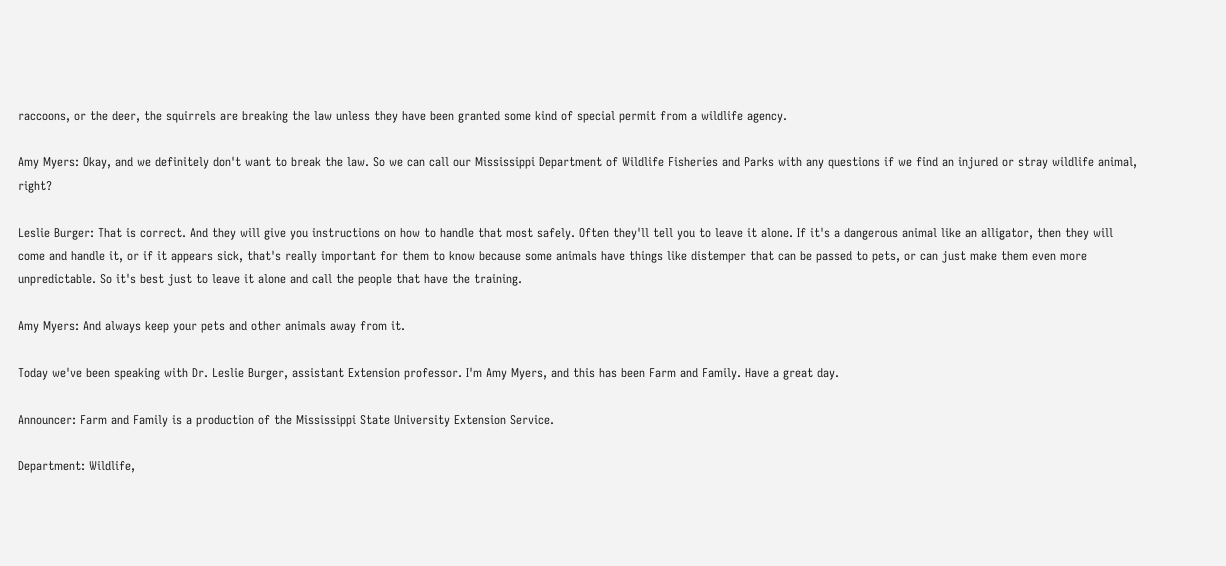raccoons, or the deer, the squirrels are breaking the law unless they have been granted some kind of special permit from a wildlife agency.

Amy Myers: Okay, and we definitely don't want to break the law. So we can call our Mississippi Department of Wildlife Fisheries and Parks with any questions if we find an injured or stray wildlife animal, right?

Leslie Burger: That is correct. And they will give you instructions on how to handle that most safely. Often they'll tell you to leave it alone. If it's a dangerous animal like an alligator, then they will come and handle it, or if it appears sick, that's really important for them to know because some animals have things like distemper that can be passed to pets, or can just make them even more unpredictable. So it's best just to leave it alone and call the people that have the training.

Amy Myers: And always keep your pets and other animals away from it.

Today we've been speaking with Dr. Leslie Burger, assistant Extension professor. I'm Amy Myers, and this has been Farm and Family. Have a great day.

Announcer: Farm and Family is a production of the Mississippi State University Extension Service.

Department: Wildlife,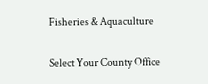Fisheries & Aquaculture

Select Your County Office